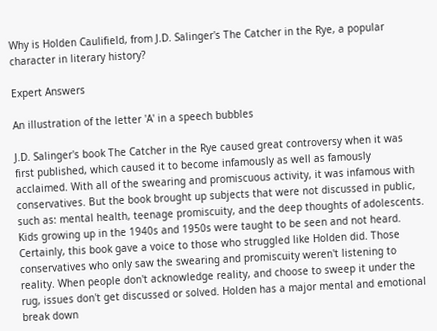Why is Holden Caulifield, from J.D. Salinger's The Catcher in the Rye, a popular character in literary history?

Expert Answers

An illustration of the letter 'A' in a speech bubbles

J.D. Salinger's book The Catcher in the Rye caused great controversy when it was first published, which caused it to become infamously as well as famously acclaimed. With all of the swearing and promiscuous activity, it was infamous with conservatives. But the book brought up subjects that were not discussed in public, such as: mental health, teenage promiscuity, and the deep thoughts of adolescents. Kids growing up in the 1940s and 1950s were taught to be seen and not heard. Certainly, this book gave a voice to those who struggled like Holden did. Those conservatives who only saw the swearing and promiscuity weren't listening to reality. When people don't acknowledge reality, and choose to sweep it under the rug, issues don't get discussed or solved. Holden has a major mental and emotional break down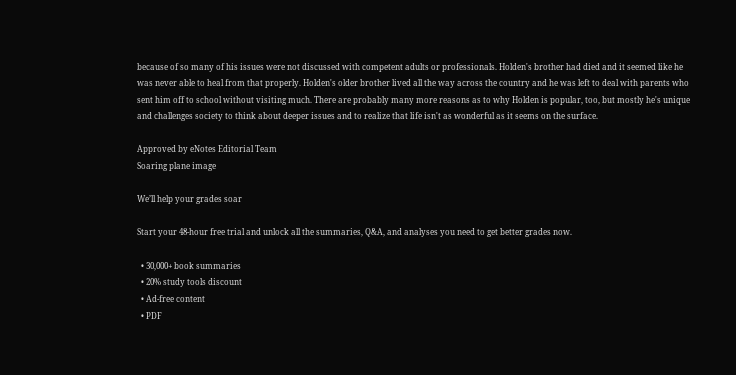because of so many of his issues were not discussed with competent adults or professionals. Holden's brother had died and it seemed like he was never able to heal from that properly. Holden's older brother lived all the way across the country and he was left to deal with parents who sent him off to school without visiting much. There are probably many more reasons as to why Holden is popular, too, but mostly he's unique and challenges society to think about deeper issues and to realize that life isn't as wonderful as it seems on the surface.

Approved by eNotes Editorial Team
Soaring plane image

We’ll help your grades soar

Start your 48-hour free trial and unlock all the summaries, Q&A, and analyses you need to get better grades now.

  • 30,000+ book summaries
  • 20% study tools discount
  • Ad-free content
  • PDF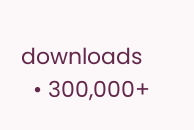downloads
  • 300,000+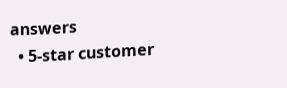answers
  • 5-star customer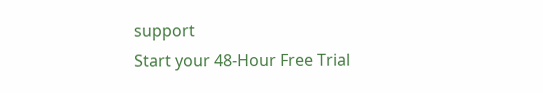support
Start your 48-Hour Free Trial